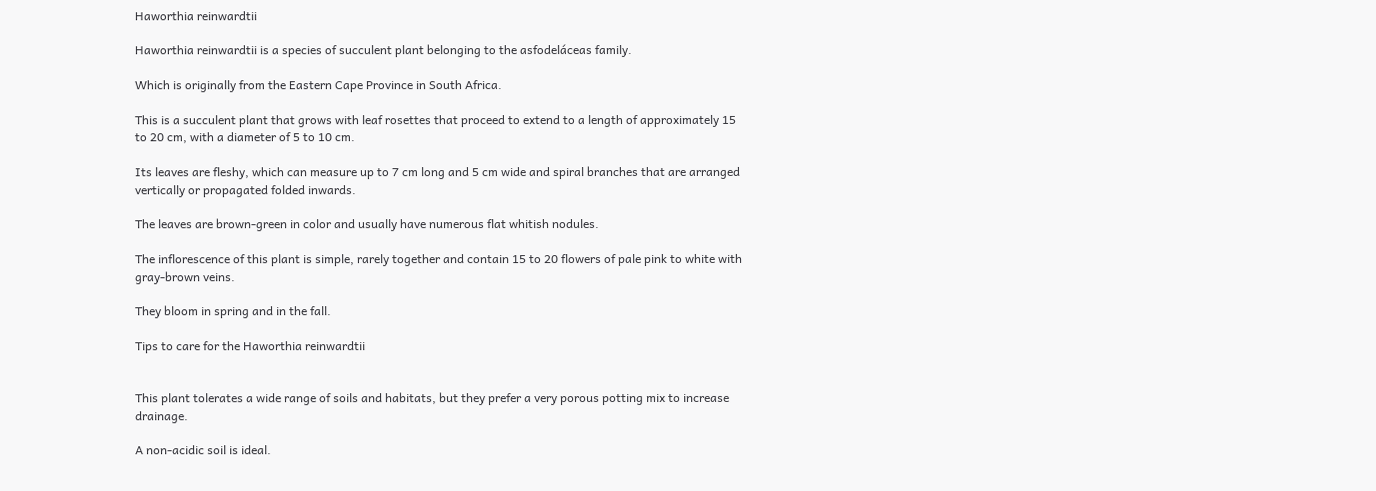Haworthia reinwardtii

Haworthia reinwardtii is a species of succulent plant belonging to the asfodeláceas family.

Which is originally from the Eastern Cape Province in South Africa.

This is a succulent plant that grows with leaf rosettes that proceed to extend to a length of approximately 15 to 20 cm, with a diameter of 5 to 10 cm.

Its leaves are fleshy, which can measure up to 7 cm long and 5 cm wide and spiral branches that are arranged vertically or propagated folded inwards.

The leaves are brown-green in color and usually have numerous flat whitish nodules.

The inflorescence of this plant is simple, rarely together and contain 15 to 20 flowers of pale pink to white with gray-brown veins.

They bloom in spring and in the fall.

Tips to care for the Haworthia reinwardtii


This plant tolerates a wide range of soils and habitats, but they prefer a very porous potting mix to increase drainage.

A non-acidic soil is ideal.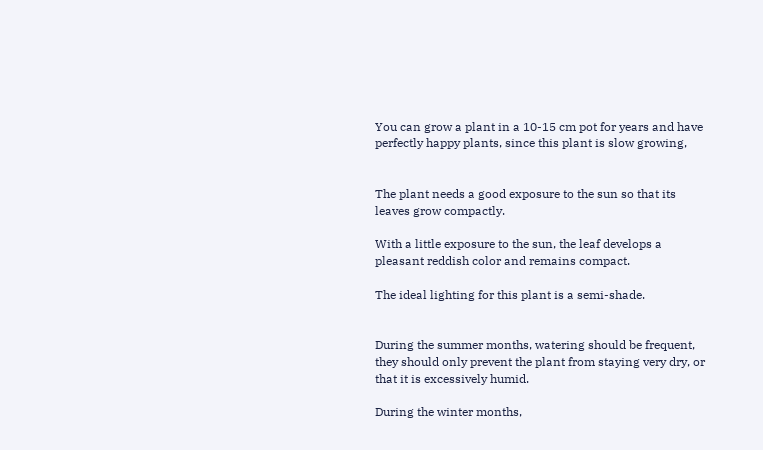You can grow a plant in a 10-15 cm pot for years and have perfectly happy plants, since this plant is slow growing,


The plant needs a good exposure to the sun so that its leaves grow compactly.

With a little exposure to the sun, the leaf develops a pleasant reddish color and remains compact.

The ideal lighting for this plant is a semi-shade.


During the summer months, watering should be frequent, they should only prevent the plant from staying very dry, or that it is excessively humid.

During the winter months,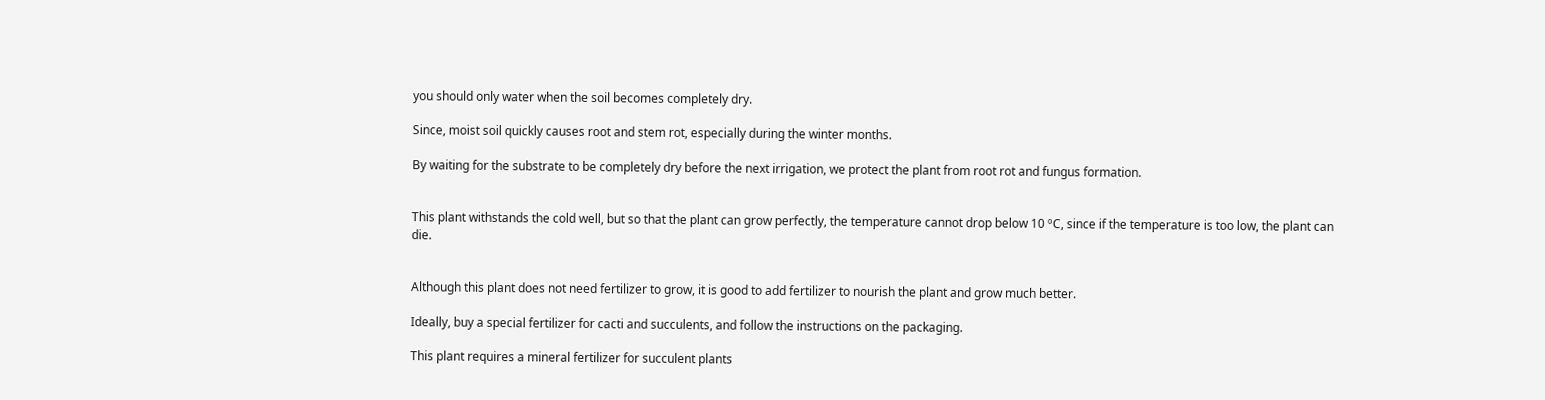you should only water when the soil becomes completely dry.

Since, moist soil quickly causes root and stem rot, especially during the winter months.

By waiting for the substrate to be completely dry before the next irrigation, we protect the plant from root rot and fungus formation.


This plant withstands the cold well, but so that the plant can grow perfectly, the temperature cannot drop below 10 ºC, since if the temperature is too low, the plant can die.


Although this plant does not need fertilizer to grow, it is good to add fertilizer to nourish the plant and grow much better.

Ideally, buy a special fertilizer for cacti and succulents, and follow the instructions on the packaging.

This plant requires a mineral fertilizer for succulent plants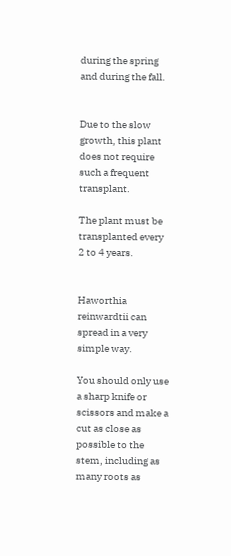during the spring and during the fall.


Due to the slow growth, this plant does not require such a frequent transplant.

The plant must be transplanted every 2 to 4 years.


Haworthia reinwardtii can spread in a very simple way.

You should only use a sharp knife or scissors and make a cut as close as possible to the stem, including as many roots as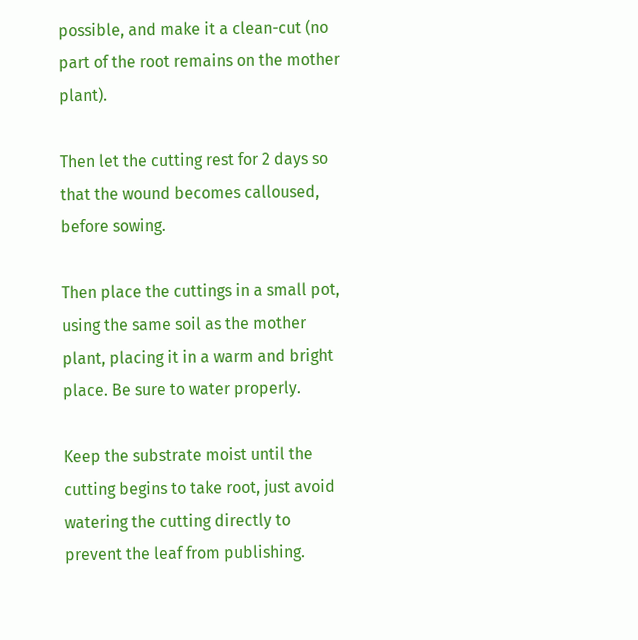possible, and make it a clean-cut (no part of the root remains on the mother plant).

Then let the cutting rest for 2 days so that the wound becomes calloused, before sowing.

Then place the cuttings in a small pot, using the same soil as the mother plant, placing it in a warm and bright place. Be sure to water properly.

Keep the substrate moist until the cutting begins to take root, just avoid watering the cutting directly to prevent the leaf from publishing.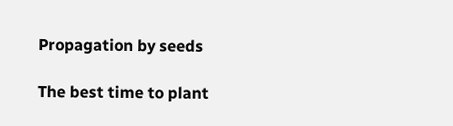Propagation by seeds

The best time to plant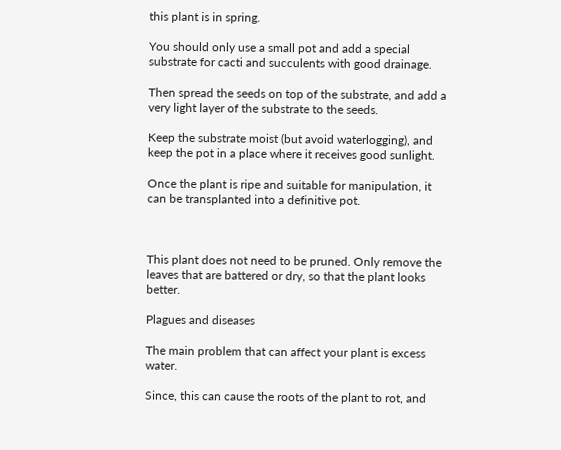this plant is in spring.

You should only use a small pot and add a special substrate for cacti and succulents with good drainage.

Then spread the seeds on top of the substrate, and add a very light layer of the substrate to the seeds.

Keep the substrate moist (but avoid waterlogging), and keep the pot in a place where it receives good sunlight.

Once the plant is ripe and suitable for manipulation, it can be transplanted into a definitive pot.



This plant does not need to be pruned. Only remove the leaves that are battered or dry, so that the plant looks better.

Plagues and diseases

The main problem that can affect your plant is excess water.

Since, this can cause the roots of the plant to rot, and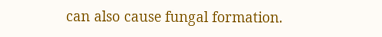can also cause fungal formation.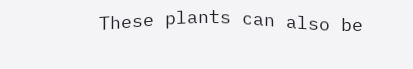These plants can also be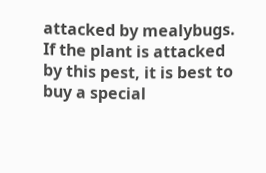attacked by mealybugs. If the plant is attacked by this pest, it is best to buy a special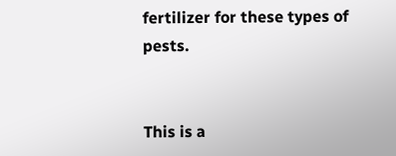fertilizer for these types of pests.


This is a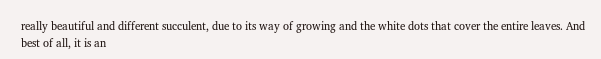really beautiful and different succulent, due to its way of growing and the white dots that cover the entire leaves. And best of all, it is an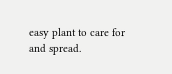easy plant to care for and spread.